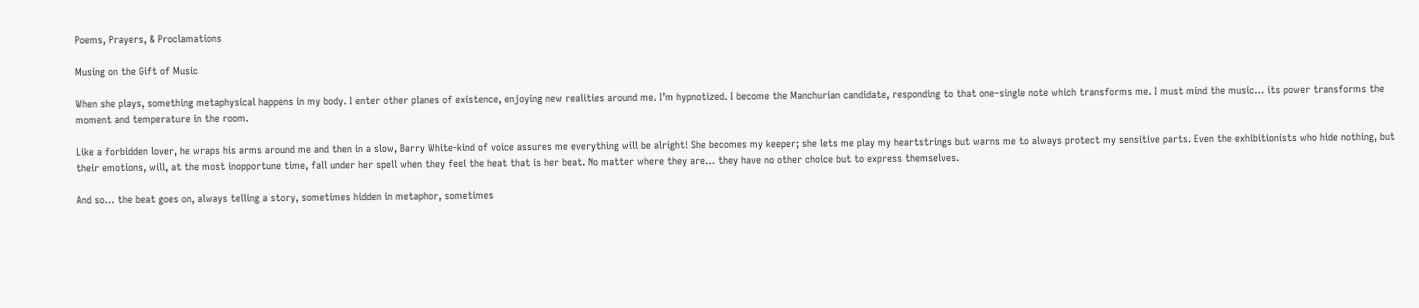Poems, Prayers, & Proclamations

Musing on the Gift of Music

When she plays, something metaphysical happens in my body. I enter other planes of existence, enjoying new realities around me. I’m hypnotized. I become the Manchurian candidate, responding to that one–single note which transforms me. I must mind the music… its power transforms the moment and temperature in the room.

Like a forbidden lover, he wraps his arms around me and then in a slow, Barry White-kind of voice assures me everything will be alright! She becomes my keeper; she lets me play my heartstrings but warns me to always protect my sensitive parts. Even the exhibitionists who hide nothing, but their emotions, will, at the most inopportune time, fall under her spell when they feel the heat that is her beat. No matter where they are… they have no other choice but to express themselves.

And so… the beat goes on, always telling a story, sometimes hidden in metaphor, sometimes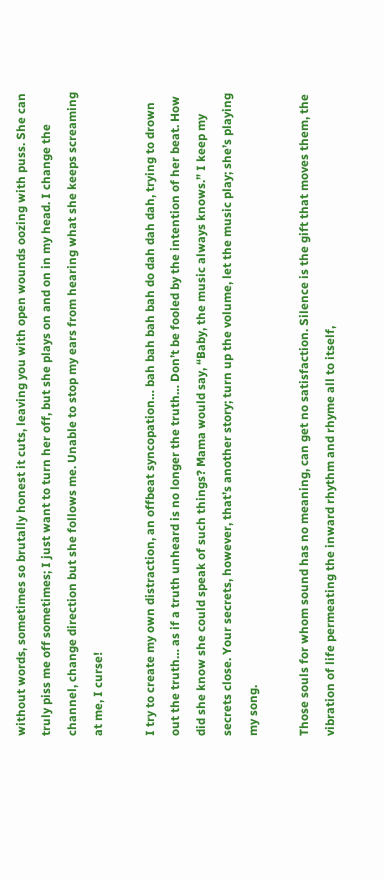without words, sometimes so brutally honest it cuts, leaving you with open wounds oozing with puss. She can truly piss me off sometimes; I just want to turn her off, but she plays on and on in my head. I change the channel, change direction but she follows me. Unable to stop my ears from hearing what she keeps screaming at me, I curse!

I try to create my own distraction, an offbeat syncopation… bah bah bah bah do dah dah dah, trying to drown out the truth… as if a truth unheard is no longer the truth… Don’t be fooled by the intention of her beat. How did she know she could speak of such things? Mama would say, “Baby, the music always knows.” I keep my secrets close. Your secrets, however, that’s another story; turn up the volume, let the music play; she’s playing my song.

Those souls for whom sound has no meaning, can get no satisfaction. Silence is the gift that moves them, the vibration of life permeating the inward rhythm and rhyme all to itself,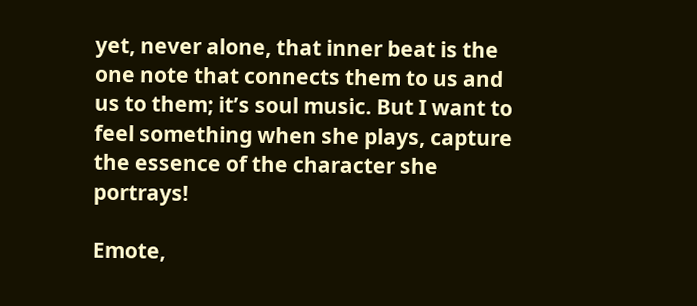yet, never alone, that inner beat is the one note that connects them to us and us to them; it’s soul music. But I want to feel something when she plays, capture the essence of the character she portrays!

Emote,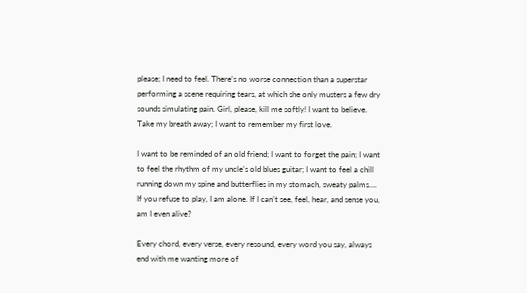please; I need to feel. There’s no worse connection than a superstar performing a scene requiring tears, at which she only musters a few dry sounds simulating pain. Girl, please, kill me softly! I want to believe. Take my breath away; I want to remember my first love.

I want to be reminded of an old friend; I want to forget the pain; I want to feel the rhythm of my uncle’s old blues guitar; I want to feel a chill running down my spine and butterflies in my stomach, sweaty palms….  If you refuse to play, I am alone. If I can’t see, feel, hear, and sense you, am I even alive?

Every chord, every verse, every resound, every word you say, always end with me wanting more of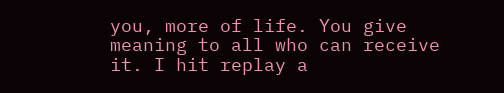you, more of life. You give meaning to all who can receive it. I hit replay a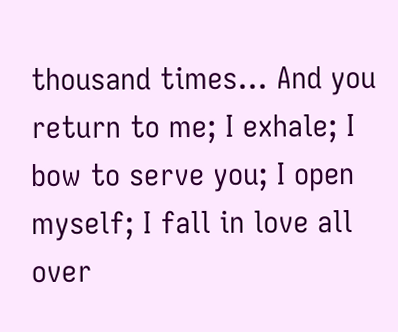thousand times… And you return to me; I exhale; I bow to serve you; I open myself; I fall in love all over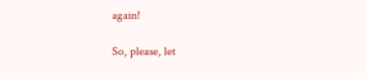again!

So, please, let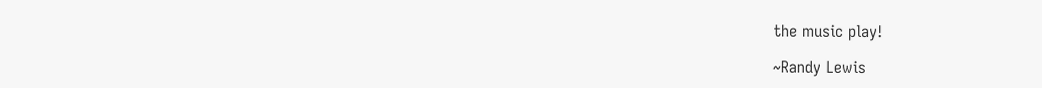the music play!

~Randy Lewis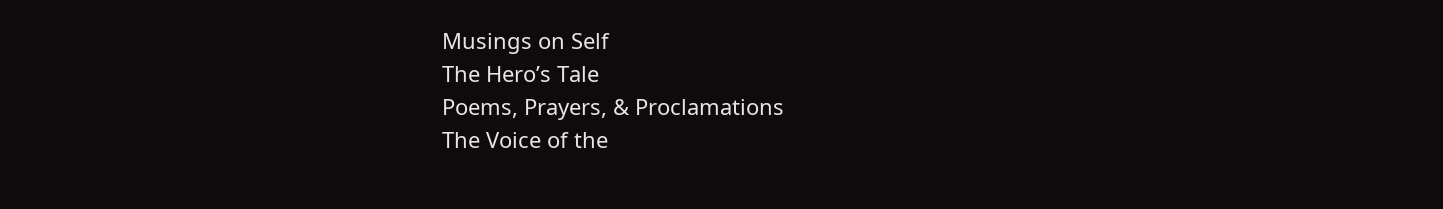Musings on Self
The Hero’s Tale
Poems, Prayers, & Proclamations
The Voice of the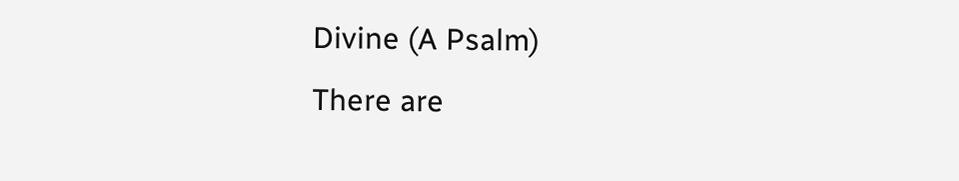Divine (A Psalm)
There are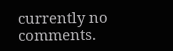currently no comments.